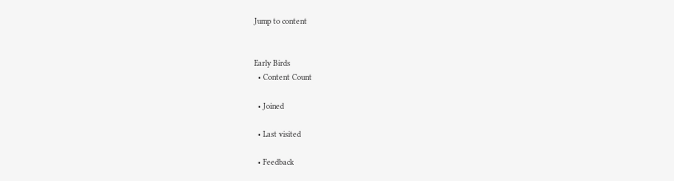Jump to content


Early Birds
  • Content Count

  • Joined

  • Last visited

  • Feedback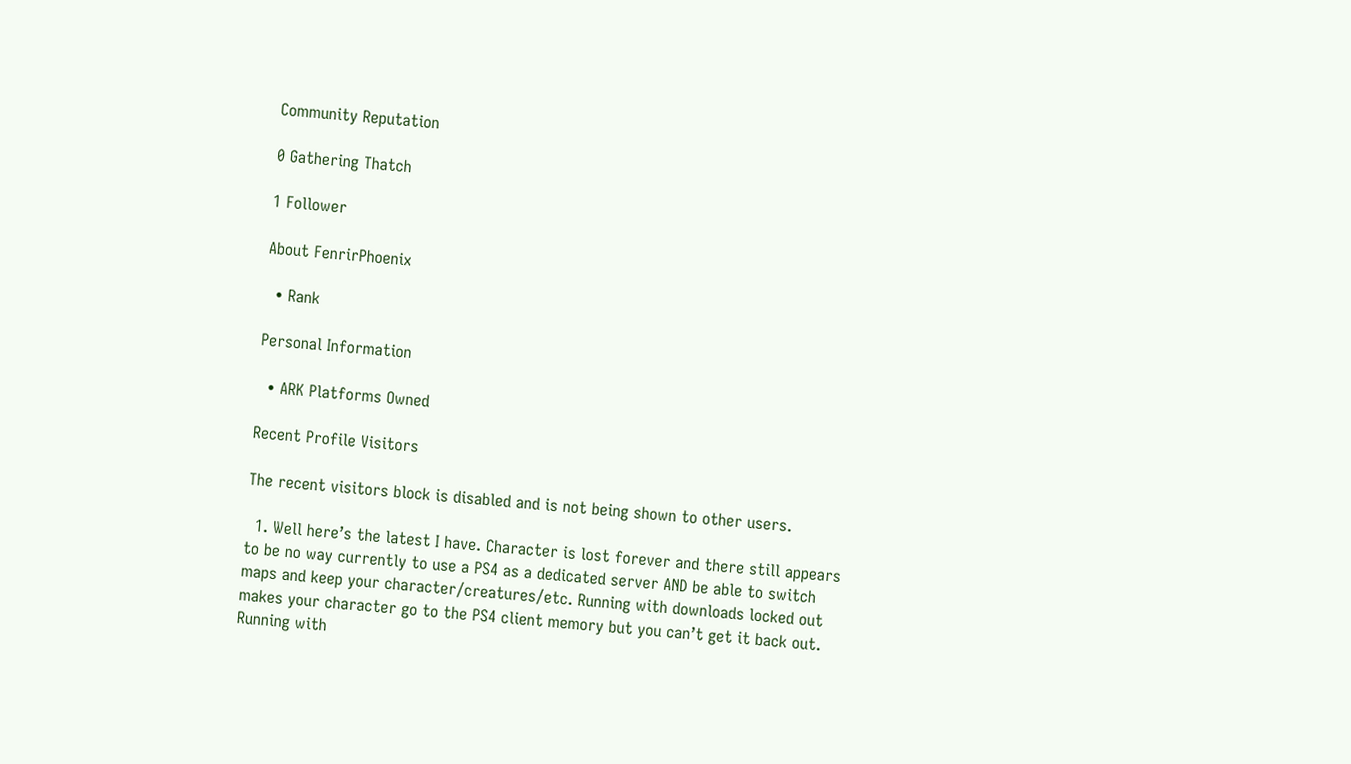Community Reputation

0 Gathering Thatch

1 Follower

About FenrirPhoenix

  • Rank

Personal Information

  • ARK Platforms Owned

Recent Profile Visitors

The recent visitors block is disabled and is not being shown to other users.

  1. Well here’s the latest I have. Character is lost forever and there still appears to be no way currently to use a PS4 as a dedicated server AND be able to switch maps and keep your character/creatures/etc. Running with downloads locked out makes your character go to the PS4 client memory but you can’t get it back out. Running with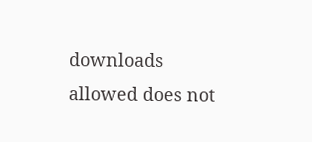downloads allowed does not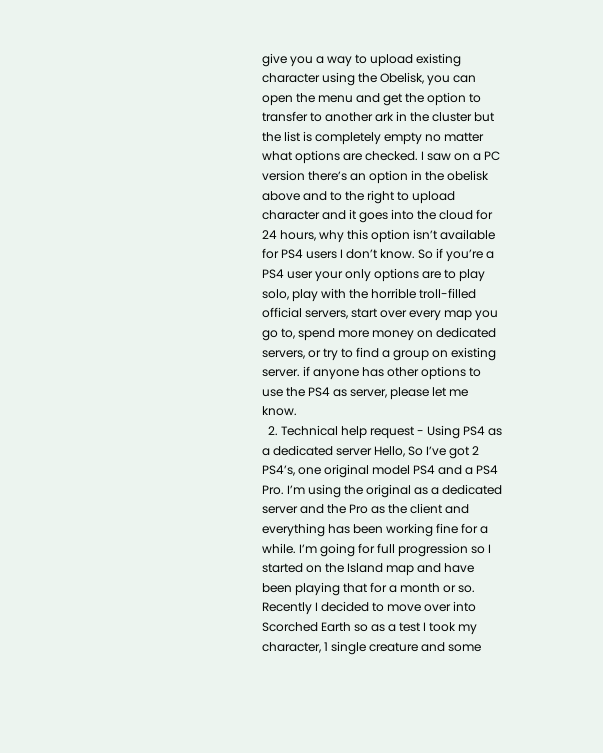give you a way to upload existing character using the Obelisk, you can open the menu and get the option to transfer to another ark in the cluster but the list is completely empty no matter what options are checked. I saw on a PC version there’s an option in the obelisk above and to the right to upload character and it goes into the cloud for 24 hours, why this option isn’t available for PS4 users I don’t know. So if you’re a PS4 user your only options are to play solo, play with the horrible troll-filled official servers, start over every map you go to, spend more money on dedicated servers, or try to find a group on existing server. if anyone has other options to use the PS4 as server, please let me know.
  2. Technical help request - Using PS4 as a dedicated server Hello, So I’ve got 2 PS4’s, one original model PS4 and a PS4 Pro. I’m using the original as a dedicated server and the Pro as the client and everything has been working fine for a while. I’m going for full progression so I started on the Island map and have been playing that for a month or so. Recently I decided to move over into Scorched Earth so as a test I took my character, 1 single creature and some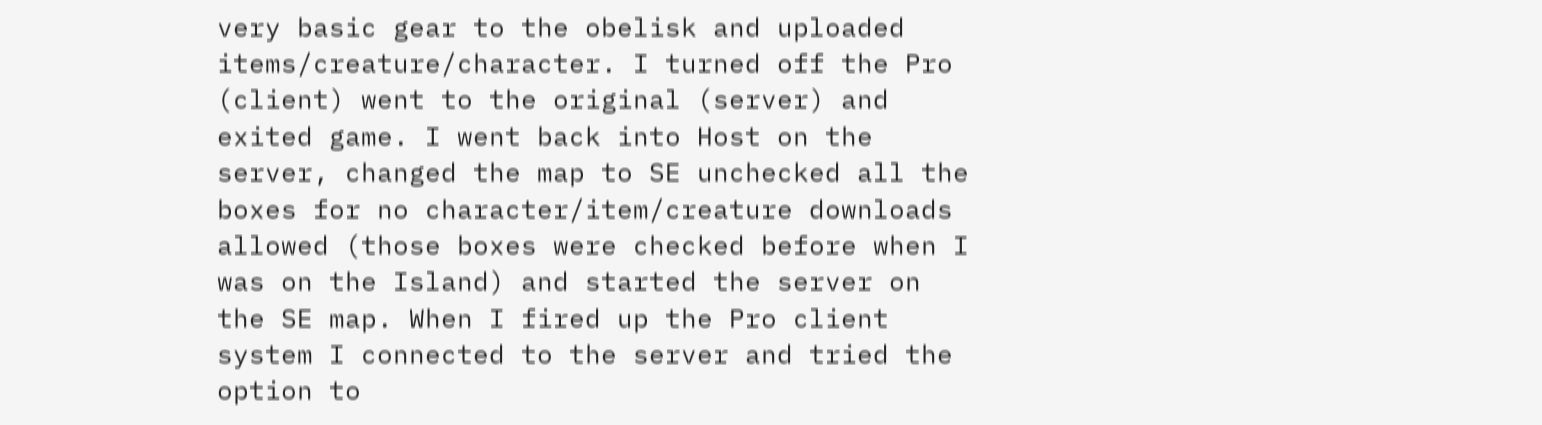very basic gear to the obelisk and uploaded items/creature/character. I turned off the Pro (client) went to the original (server) and exited game. I went back into Host on the server, changed the map to SE unchecked all the boxes for no character/item/creature downloads allowed (those boxes were checked before when I was on the Island) and started the server on the SE map. When I fired up the Pro client system I connected to the server and tried the option to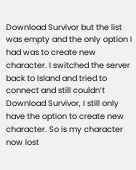Download Survivor but the list was empty and the only option I had was to create new character. I switched the server back to Island and tried to connect and still couldn’t Download Survivor, I still only have the option to create new character. So is my character now lost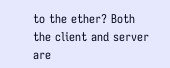to the ether? Both the client and server are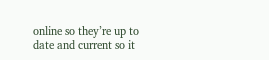online so they’re up to date and current so it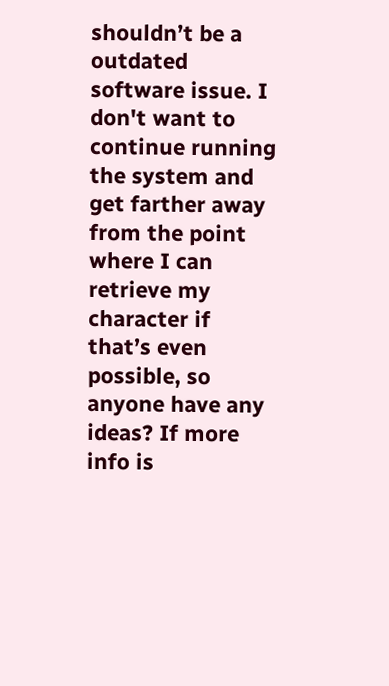shouldn’t be a outdated software issue. I don't want to continue running the system and get farther away from the point where I can retrieve my character if that’s even possible, so anyone have any ideas? If more info is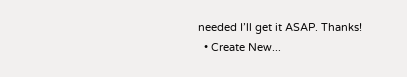needed I’ll get it ASAP. Thanks!
  • Create New...